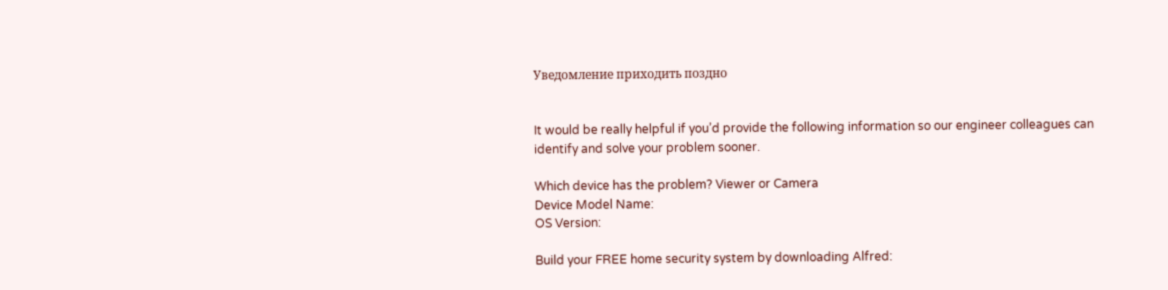Уведомление приходить поздно


It would be really helpful if you’d provide the following information so our engineer colleagues can identify and solve your problem sooner.

Which device has the problem? Viewer or Camera
Device Model Name:
OS Version:

Build your FREE home security system by downloading Alfred: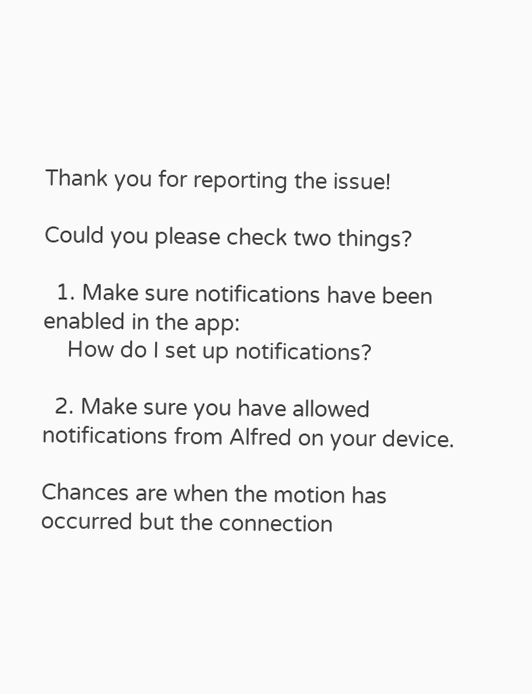Thank you for reporting the issue!

Could you please check two things?

  1. Make sure notifications have been enabled in the app:
    How do I set up notifications?

  2. Make sure you have allowed notifications from Alfred on your device.

Chances are when the motion has occurred but the connection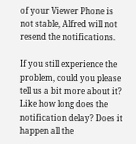of your Viewer Phone is not stable, Alfred will not resend the notifications.

If you still experience the problem, could you please tell us a bit more about it? Like how long does the notification delay? Does it happen all the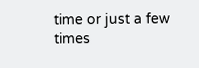time or just a few times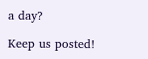a day?

Keep us posted!